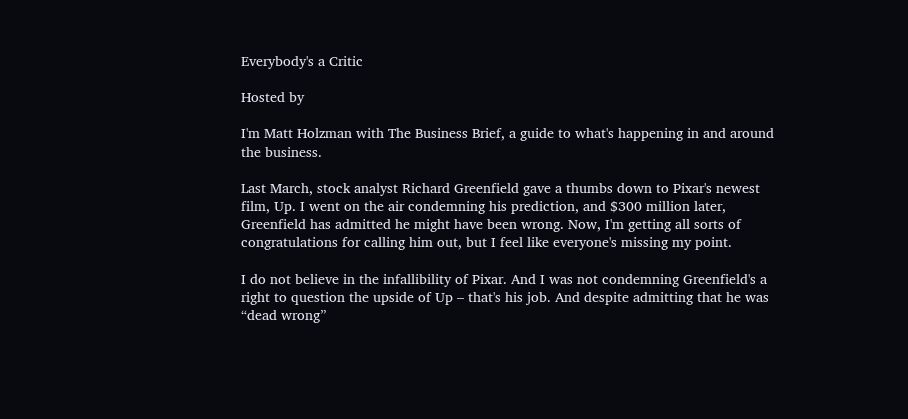Everybody's a Critic

Hosted by

I'm Matt Holzman with The Business Brief, a guide to what's happening in and around the business.

Last March, stock analyst Richard Greenfield gave a thumbs down to Pixar's newest film, Up. I went on the air condemning his prediction, and $300 million later, Greenfield has admitted he might have been wrong. Now, I'm getting all sorts of congratulations for calling him out, but I feel like everyone's missing my point.

I do not believe in the infallibility of Pixar. And I was not condemning Greenfield's a right to question the upside of Up – that's his job. And despite admitting that he was “dead wrong”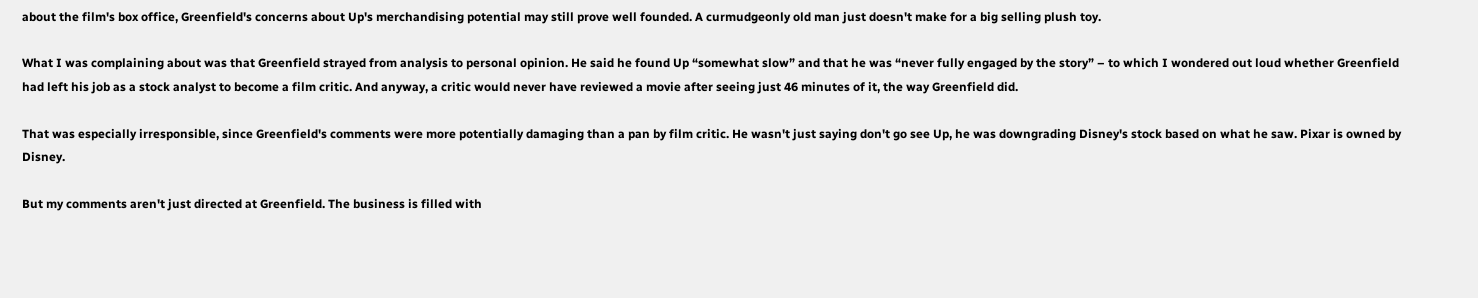about the film's box office, Greenfield's concerns about Up's merchandising potential may still prove well founded. A curmudgeonly old man just doesn't make for a big selling plush toy.

What I was complaining about was that Greenfield strayed from analysis to personal opinion. He said he found Up “somewhat slow” and that he was “never fully engaged by the story” – to which I wondered out loud whether Greenfield had left his job as a stock analyst to become a film critic. And anyway, a critic would never have reviewed a movie after seeing just 46 minutes of it, the way Greenfield did.

That was especially irresponsible, since Greenfield's comments were more potentially damaging than a pan by film critic. He wasn't just saying don't go see Up, he was downgrading Disney's stock based on what he saw. Pixar is owned by Disney.

But my comments aren't just directed at Greenfield. The business is filled with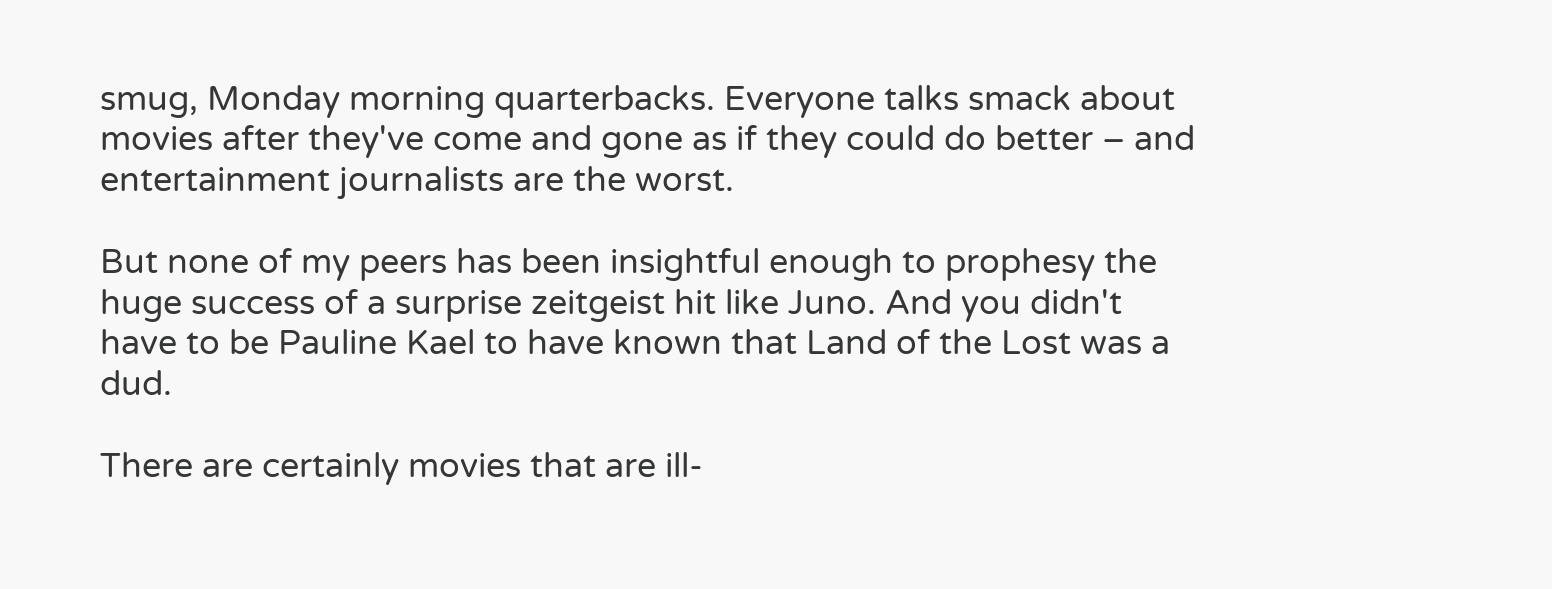smug, Monday morning quarterbacks. Everyone talks smack about movies after they've come and gone as if they could do better – and entertainment journalists are the worst.

But none of my peers has been insightful enough to prophesy the huge success of a surprise zeitgeist hit like Juno. And you didn't have to be Pauline Kael to have known that Land of the Lost was a dud.

There are certainly movies that are ill-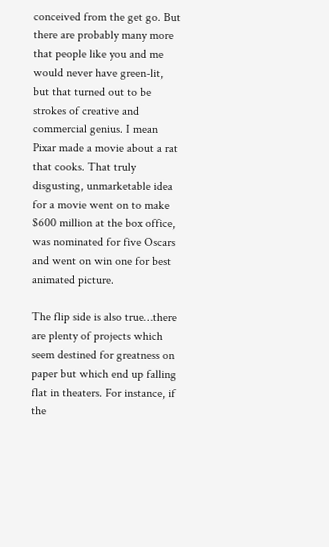conceived from the get go. But there are probably many more that people like you and me would never have green-lit, but that turned out to be strokes of creative and commercial genius. I mean Pixar made a movie about a rat that cooks. That truly disgusting, unmarketable idea for a movie went on to make $600 million at the box office, was nominated for five Oscars and went on win one for best animated picture.

The flip side is also true…there are plenty of projects which seem destined for greatness on paper but which end up falling flat in theaters. For instance, if the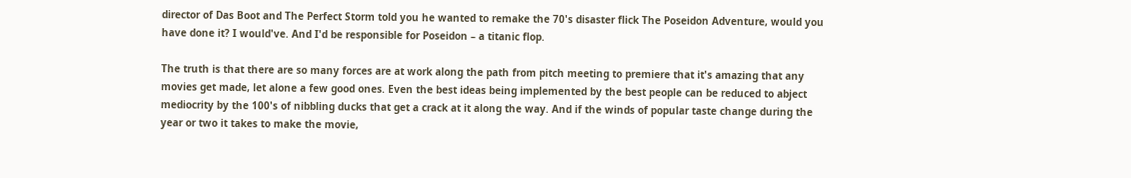director of Das Boot and The Perfect Storm told you he wanted to remake the 70's disaster flick The Poseidon Adventure, would you have done it? I would've. And I'd be responsible for Poseidon – a titanic flop.

The truth is that there are so many forces are at work along the path from pitch meeting to premiere that it's amazing that any movies get made, let alone a few good ones. Even the best ideas being implemented by the best people can be reduced to abject mediocrity by the 100's of nibbling ducks that get a crack at it along the way. And if the winds of popular taste change during the year or two it takes to make the movie,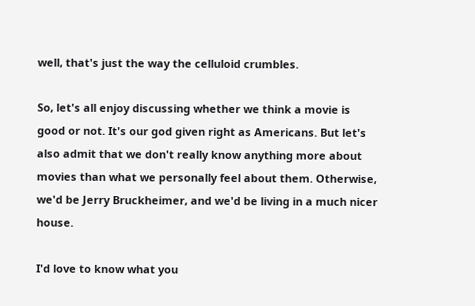well, that's just the way the celluloid crumbles.

So, let's all enjoy discussing whether we think a movie is good or not. It's our god given right as Americans. But let's also admit that we don't really know anything more about movies than what we personally feel about them. Otherwise, we'd be Jerry Bruckheimer, and we'd be living in a much nicer house.

I'd love to know what you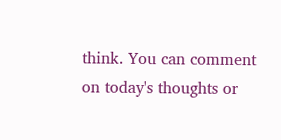think. You can comment on today's thoughts or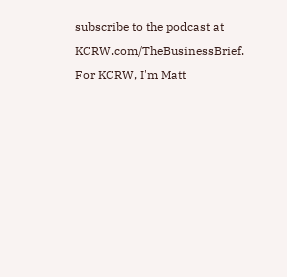subscribe to the podcast at KCRW.com/TheBusinessBrief. For KCRW, I'm Matt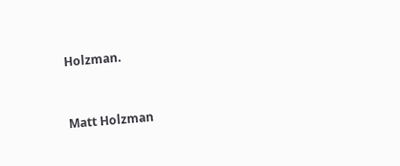Holzman.



Matt Holzman